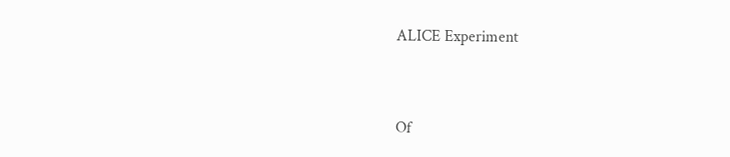ALICE Experiment


Of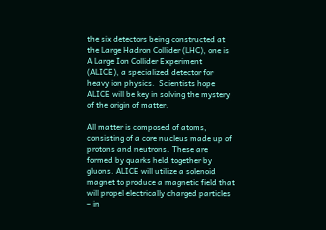the six detectors being constructed at the Large Hadron Collider (LHC), one is A Large Ion Collider Experiment (ALICE), a specialized detector for heavy ion physics.  Scientists hope ALICE will be key in solving the mystery of the origin of matter.

All matter is composed of atoms, consisting of a core nucleus made up of protons and neutrons. These are formed by quarks held together by gluons. ALICE will utilize a solenoid magnet to produce a magnetic field that will propel electrically charged particles – in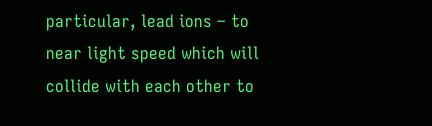particular, lead ions – to near light speed which will collide with each other to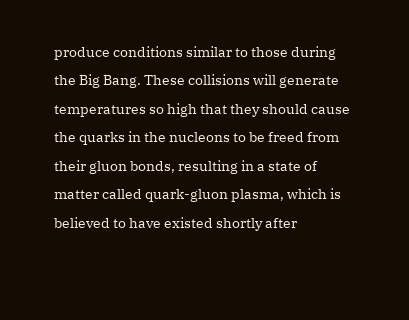produce conditions similar to those during the Big Bang. These collisions will generate temperatures so high that they should cause the quarks in the nucleons to be freed from their gluon bonds, resulting in a state of matter called quark-gluon plasma, which is believed to have existed shortly after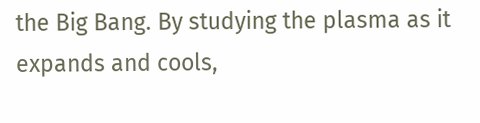the Big Bang. By studying the plasma as it expands and cools,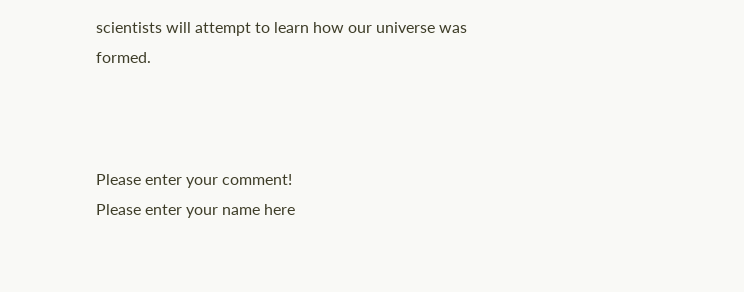scientists will attempt to learn how our universe was formed.



Please enter your comment!
Please enter your name here